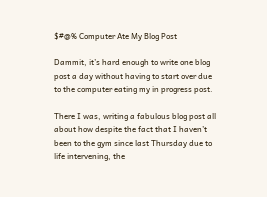$#@% Computer Ate My Blog Post

Dammit, it’s hard enough to write one blog post a day without having to start over due to the computer eating my in progress post.

There I was, writing a fabulous blog post all about how despite the fact that I haven’t been to the gym since last Thursday due to life intervening, the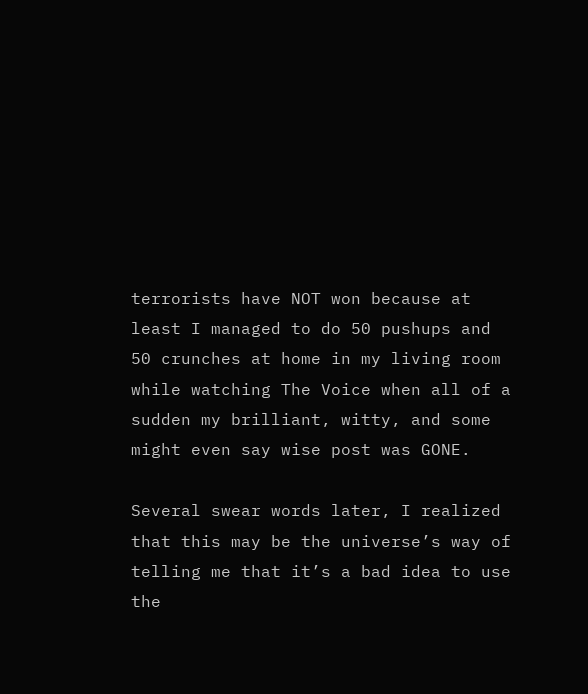terrorists have NOT won because at least I managed to do 50 pushups and 50 crunches at home in my living room while watching The Voice when all of a sudden my brilliant, witty, and some might even say wise post was GONE.

Several swear words later, I realized that this may be the universe’s way of telling me that it’s a bad idea to use the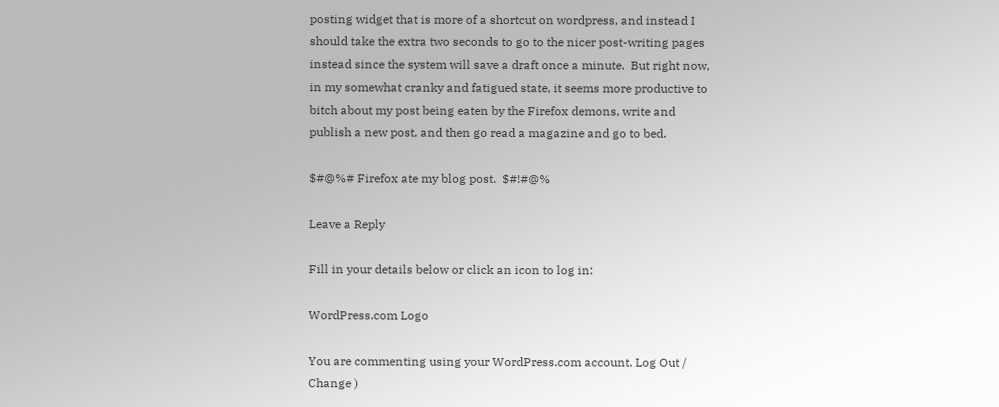posting widget that is more of a shortcut on wordpress, and instead I should take the extra two seconds to go to the nicer post-writing pages instead since the system will save a draft once a minute.  But right now, in my somewhat cranky and fatigued state, it seems more productive to bitch about my post being eaten by the Firefox demons, write and publish a new post, and then go read a magazine and go to bed.

$#@%# Firefox ate my blog post.  $#!#@%

Leave a Reply

Fill in your details below or click an icon to log in:

WordPress.com Logo

You are commenting using your WordPress.com account. Log Out /  Change )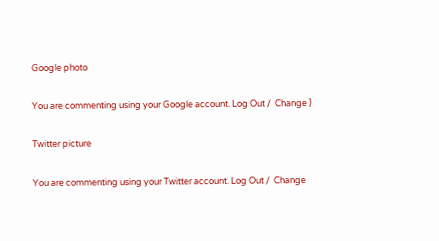Google photo

You are commenting using your Google account. Log Out /  Change )

Twitter picture

You are commenting using your Twitter account. Log Out /  Change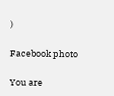)

Facebook photo

You are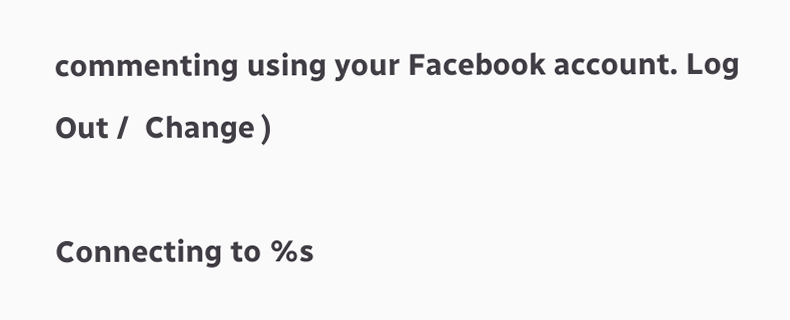commenting using your Facebook account. Log Out /  Change )

Connecting to %s